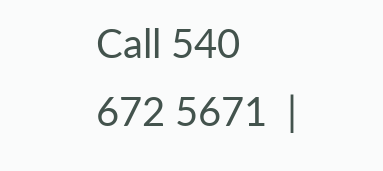Call 540 672 5671  |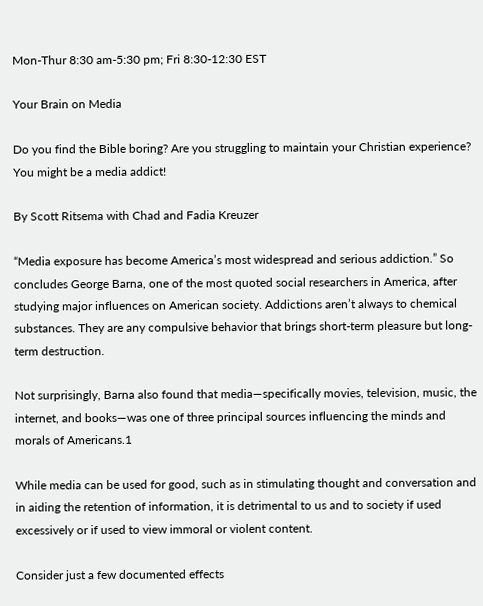Mon-Thur 8:30 am-5:30 pm; Fri 8:30-12:30 EST

Your Brain on Media

Do you find the Bible boring? Are you struggling to maintain your Christian experience? You might be a media addict!

By Scott Ritsema with Chad and Fadia Kreuzer

“Media exposure has become America’s most widespread and serious addiction.” So concludes George Barna, one of the most quoted social researchers in America, after studying major influences on American society. Addictions aren’t always to chemical substances. They are any compulsive behavior that brings short-term pleasure but long-term destruction.

Not surprisingly, Barna also found that media—specifically movies, television, music, the internet, and books—was one of three principal sources influencing the minds and morals of Americans.1

While media can be used for good, such as in stimulating thought and conversation and in aiding the retention of information, it is detrimental to us and to society if used excessively or if used to view immoral or violent content.

Consider just a few documented effects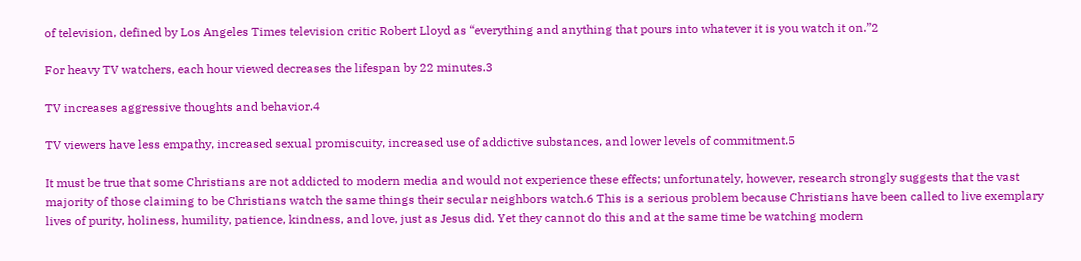of television, defined by Los Angeles Times television critic Robert Lloyd as “everything and anything that pours into whatever it is you watch it on.”2

For heavy TV watchers, each hour viewed decreases the lifespan by 22 minutes.3

TV increases aggressive thoughts and behavior.4

TV viewers have less empathy, increased sexual promiscuity, increased use of addictive substances, and lower levels of commitment.5

It must be true that some Christians are not addicted to modern media and would not experience these effects; unfortunately, however, research strongly suggests that the vast majority of those claiming to be Christians watch the same things their secular neighbors watch.6 This is a serious problem because Christians have been called to live exemplary lives of purity, holiness, humility, patience, kindness, and love, just as Jesus did. Yet they cannot do this and at the same time be watching modern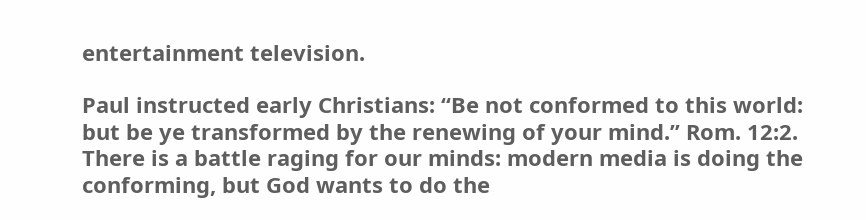entertainment television.

Paul instructed early Christians: “Be not conformed to this world: but be ye transformed by the renewing of your mind.” Rom. 12:2. There is a battle raging for our minds: modern media is doing the conforming, but God wants to do the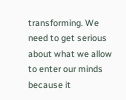transforming. We need to get serious about what we allow to enter our minds because it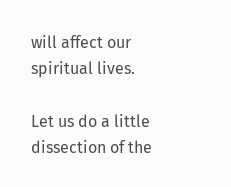will affect our spiritual lives.

Let us do a little dissection of the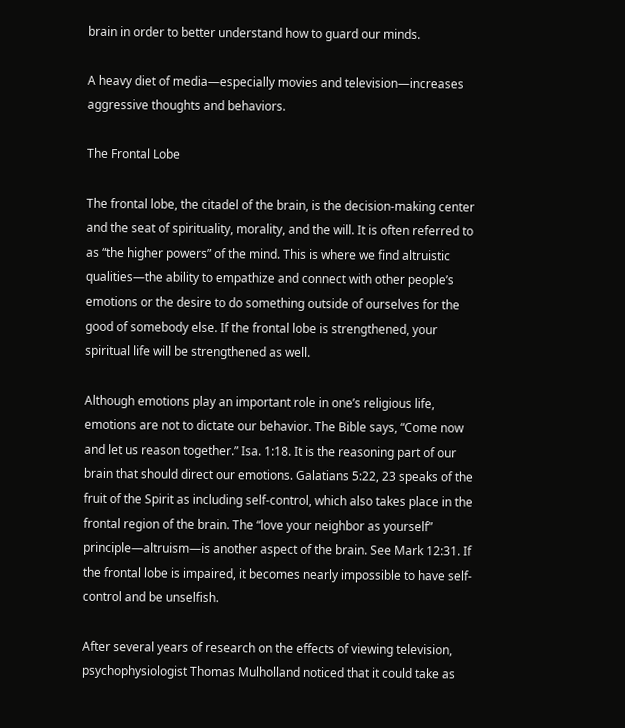brain in order to better understand how to guard our minds.

A heavy diet of media—especially movies and television—increases aggressive thoughts and behaviors.

The Frontal Lobe

The frontal lobe, the citadel of the brain, is the decision-making center and the seat of spirituality, morality, and the will. It is often referred to as “the higher powers” of the mind. This is where we find altruistic qualities—the ability to empathize and connect with other people’s emotions or the desire to do something outside of ourselves for the good of somebody else. If the frontal lobe is strengthened, your spiritual life will be strengthened as well.

Although emotions play an important role in one’s religious life, emotions are not to dictate our behavior. The Bible says, “Come now and let us reason together.” Isa. 1:18. It is the reasoning part of our brain that should direct our emotions. Galatians 5:22, 23 speaks of the fruit of the Spirit as including self-control, which also takes place in the frontal region of the brain. The “love your neighbor as yourself” principle—altruism—is another aspect of the brain. See Mark 12:31. If the frontal lobe is impaired, it becomes nearly impossible to have self-control and be unselfish.

After several years of research on the effects of viewing television, psychophysiologist Thomas Mulholland noticed that it could take as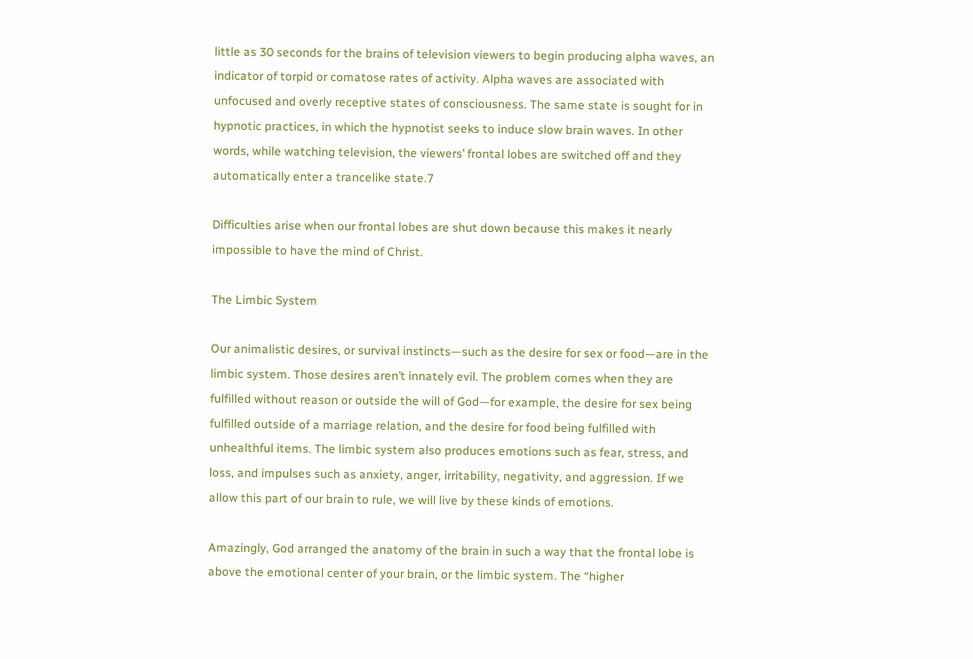little as 30 seconds for the brains of television viewers to begin producing alpha waves, an indicator of torpid or comatose rates of activity. Alpha waves are associated with unfocused and overly receptive states of consciousness. The same state is sought for in hypnotic practices, in which the hypnotist seeks to induce slow brain waves. In other words, while watching television, the viewers’ frontal lobes are switched off and they automatically enter a trancelike state.7

Difficulties arise when our frontal lobes are shut down because this makes it nearly impossible to have the mind of Christ.

The Limbic System

Our animalistic desires, or survival instincts—such as the desire for sex or food—are in the limbic system. Those desires aren’t innately evil. The problem comes when they are fulfilled without reason or outside the will of God—for example, the desire for sex being fulfilled outside of a marriage relation, and the desire for food being fulfilled with unhealthful items. The limbic system also produces emotions such as fear, stress, and loss, and impulses such as anxiety, anger, irritability, negativity, and aggression. If we allow this part of our brain to rule, we will live by these kinds of emotions.

Amazingly, God arranged the anatomy of the brain in such a way that the frontal lobe is above the emotional center of your brain, or the limbic system. The “higher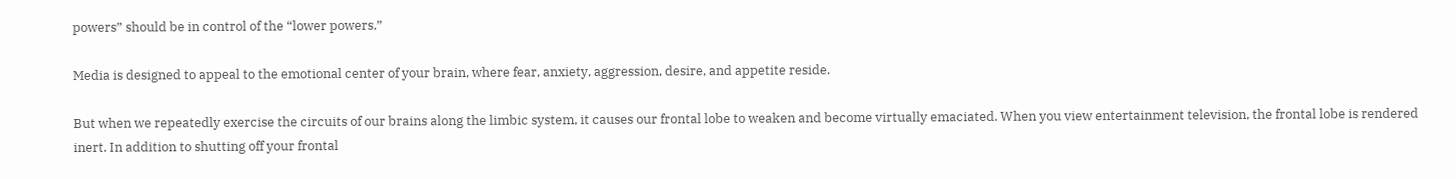powers” should be in control of the “lower powers.”

Media is designed to appeal to the emotional center of your brain, where fear, anxiety, aggression, desire, and appetite reside.

But when we repeatedly exercise the circuits of our brains along the limbic system, it causes our frontal lobe to weaken and become virtually emaciated. When you view entertainment television, the frontal lobe is rendered inert. In addition to shutting off your frontal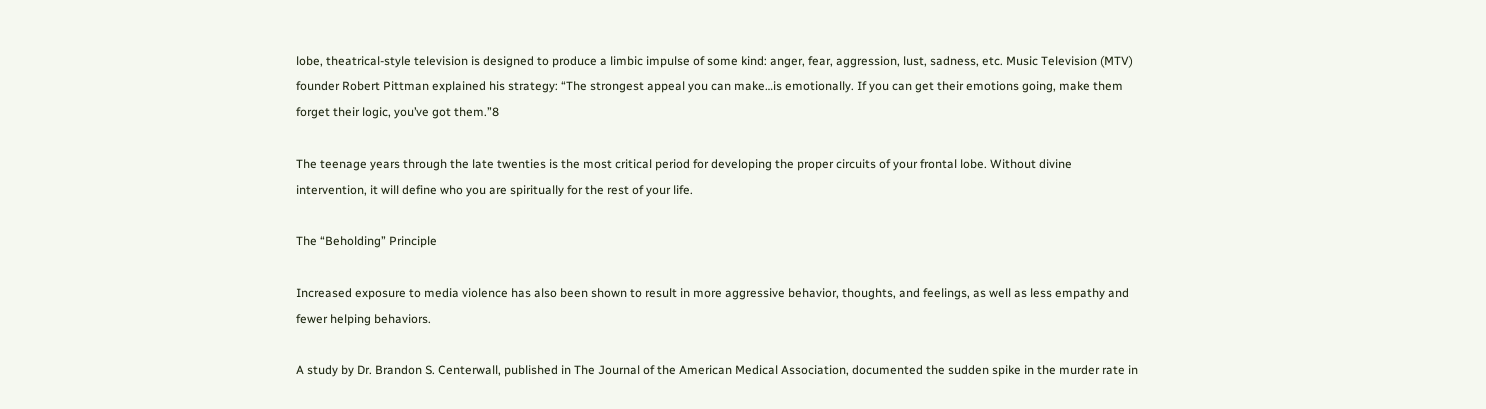lobe, theatrical-style television is designed to produce a limbic impulse of some kind: anger, fear, aggression, lust, sadness, etc. Music Television (MTV) founder Robert Pittman explained his strategy: “The strongest appeal you can make…is emotionally. If you can get their emotions going, make them forget their logic, you’ve got them.”8

The teenage years through the late twenties is the most critical period for developing the proper circuits of your frontal lobe. Without divine intervention, it will define who you are spiritually for the rest of your life.

The “Beholding” Principle

Increased exposure to media violence has also been shown to result in more aggressive behavior, thoughts, and feelings, as well as less empathy and fewer helping behaviors.

A study by Dr. Brandon S. Centerwall, published in The Journal of the American Medical Association, documented the sudden spike in the murder rate in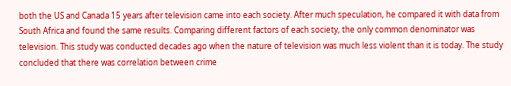both the US and Canada 15 years after television came into each society. After much speculation, he compared it with data from South Africa and found the same results. Comparing different factors of each society, the only common denominator was television. This study was conducted decades ago when the nature of television was much less violent than it is today. The study concluded that there was correlation between crime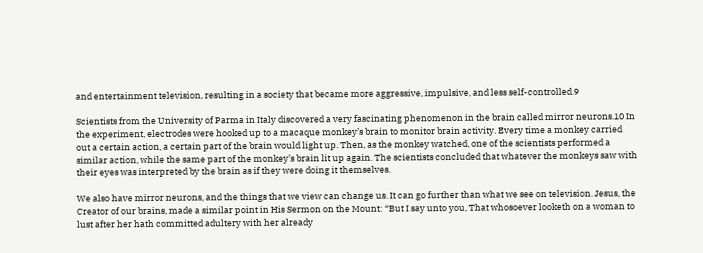and entertainment television, resulting in a society that became more aggressive, impulsive, and less self-controlled.9

Scientists from the University of Parma in Italy discovered a very fascinating phenomenon in the brain called mirror neurons.10 In the experiment, electrodes were hooked up to a macaque monkey’s brain to monitor brain activity. Every time a monkey carried out a certain action, a certain part of the brain would light up. Then, as the monkey watched, one of the scientists performed a similar action, while the same part of the monkey’s brain lit up again. The scientists concluded that whatever the monkeys saw with their eyes was interpreted by the brain as if they were doing it themselves.

We also have mirror neurons, and the things that we view can change us. It can go further than what we see on television. Jesus, the Creator of our brains, made a similar point in His Sermon on the Mount: “But I say unto you, That whosoever looketh on a woman to lust after her hath committed adultery with her already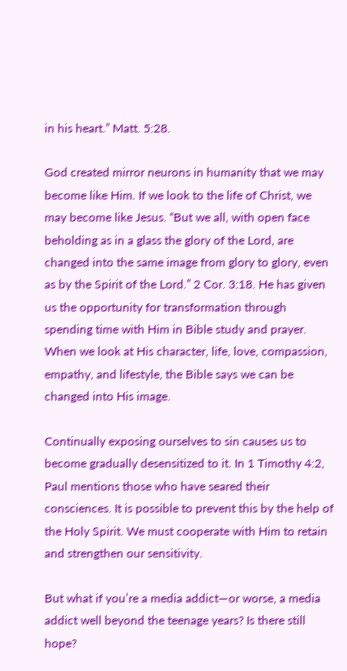in his heart.” Matt. 5:28.

God created mirror neurons in humanity that we may become like Him. If we look to the life of Christ, we may become like Jesus. “But we all, with open face beholding as in a glass the glory of the Lord, are changed into the same image from glory to glory, even as by the Spirit of the Lord.” 2 Cor. 3:18. He has given us the opportunity for transformation through spending time with Him in Bible study and prayer. When we look at His character, life, love, compassion, empathy, and lifestyle, the Bible says we can be changed into His image.

Continually exposing ourselves to sin causes us to become gradually desensitized to it. In 1 Timothy 4:2, Paul mentions those who have seared their consciences. It is possible to prevent this by the help of the Holy Spirit. We must cooperate with Him to retain and strengthen our sensitivity.

But what if you’re a media addict—or worse, a media addict well beyond the teenage years? Is there still hope?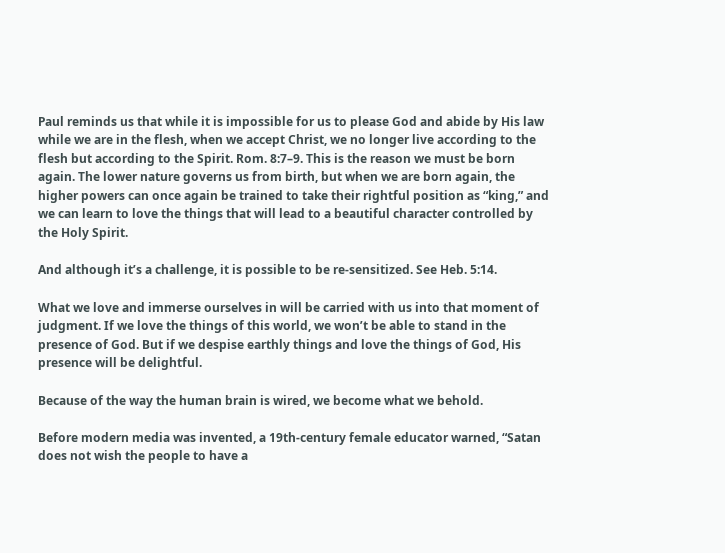Paul reminds us that while it is impossible for us to please God and abide by His law while we are in the flesh, when we accept Christ, we no longer live according to the flesh but according to the Spirit. Rom. 8:7–9. This is the reason we must be born again. The lower nature governs us from birth, but when we are born again, the higher powers can once again be trained to take their rightful position as “king,” and we can learn to love the things that will lead to a beautiful character controlled by the Holy Spirit.

And although it’s a challenge, it is possible to be re-sensitized. See Heb. 5:14.

What we love and immerse ourselves in will be carried with us into that moment of judgment. If we love the things of this world, we won’t be able to stand in the presence of God. But if we despise earthly things and love the things of God, His presence will be delightful.

Because of the way the human brain is wired, we become what we behold.

Before modern media was invented, a 19th-century female educator warned, “Satan does not wish the people to have a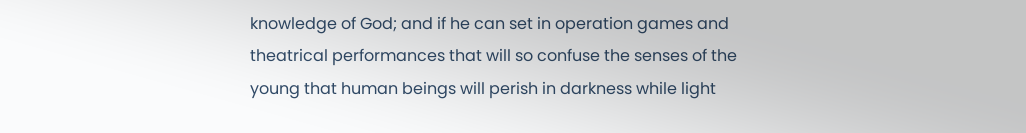knowledge of God; and if he can set in operation games and theatrical performances that will so confuse the senses of the young that human beings will perish in darkness while light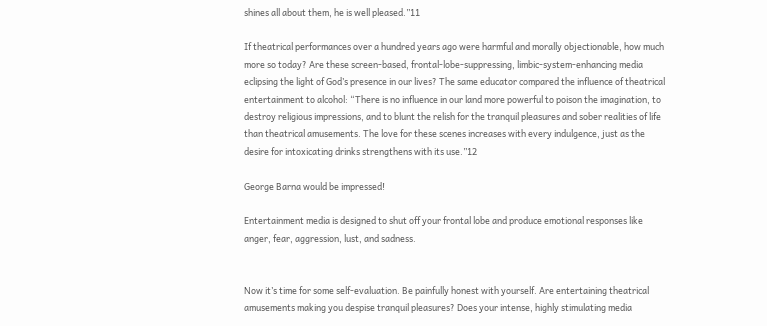shines all about them, he is well pleased.”11

If theatrical performances over a hundred years ago were harmful and morally objectionable, how much more so today? Are these screen-based, frontal-lobe-suppressing, limbic-system-enhancing media eclipsing the light of God’s presence in our lives? The same educator compared the influence of theatrical entertainment to alcohol: “There is no influence in our land more powerful to poison the imagination, to destroy religious impressions, and to blunt the relish for the tranquil pleasures and sober realities of life than theatrical amusements. The love for these scenes increases with every indulgence, just as the desire for intoxicating drinks strengthens with its use.”12

George Barna would be impressed!

Entertainment media is designed to shut off your frontal lobe and produce emotional responses like anger, fear, aggression, lust, and sadness.


Now it’s time for some self-evaluation. Be painfully honest with yourself. Are entertaining theatrical amusements making you despise tranquil pleasures? Does your intense, highly stimulating media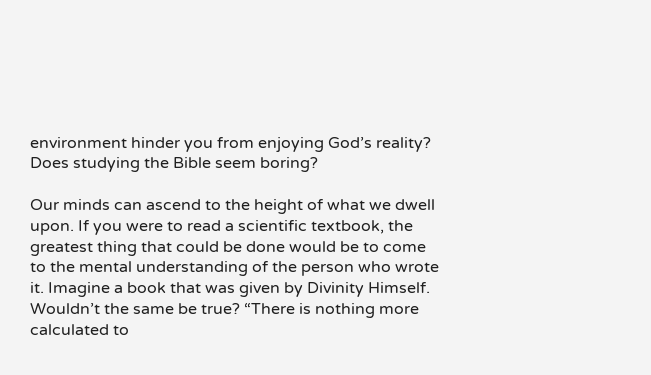environment hinder you from enjoying God’s reality? Does studying the Bible seem boring?

Our minds can ascend to the height of what we dwell upon. If you were to read a scientific textbook, the greatest thing that could be done would be to come to the mental understanding of the person who wrote it. Imagine a book that was given by Divinity Himself. Wouldn’t the same be true? “There is nothing more calculated to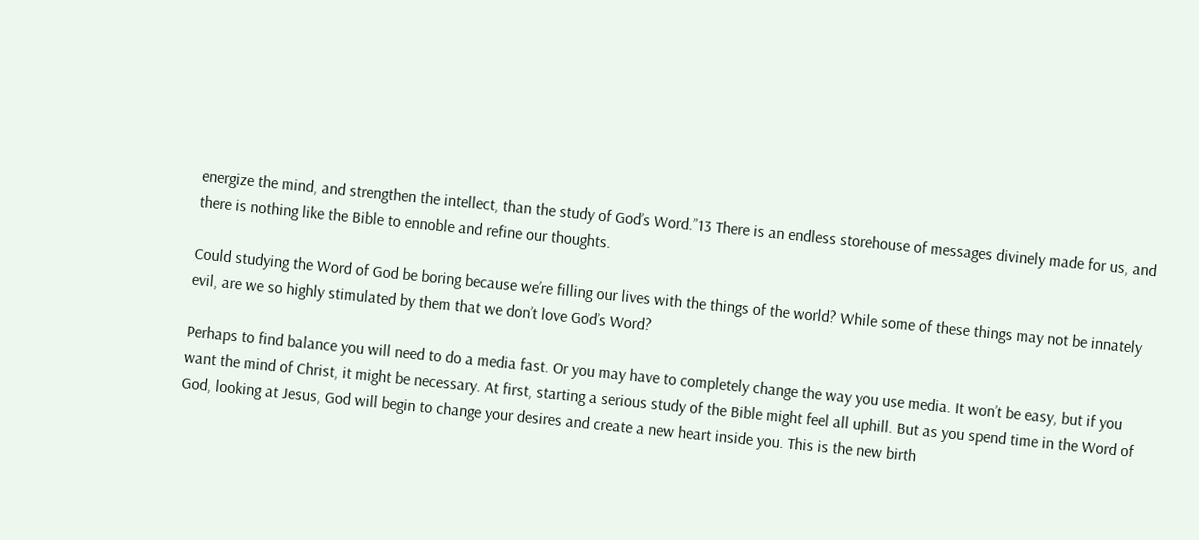energize the mind, and strengthen the intellect, than the study of God’s Word.”13 There is an endless storehouse of messages divinely made for us, and there is nothing like the Bible to ennoble and refine our thoughts.

Could studying the Word of God be boring because we’re filling our lives with the things of the world? While some of these things may not be innately evil, are we so highly stimulated by them that we don’t love God’s Word?

Perhaps to find balance you will need to do a media fast. Or you may have to completely change the way you use media. It won’t be easy, but if you want the mind of Christ, it might be necessary. At first, starting a serious study of the Bible might feel all uphill. But as you spend time in the Word of God, looking at Jesus, God will begin to change your desires and create a new heart inside you. This is the new birth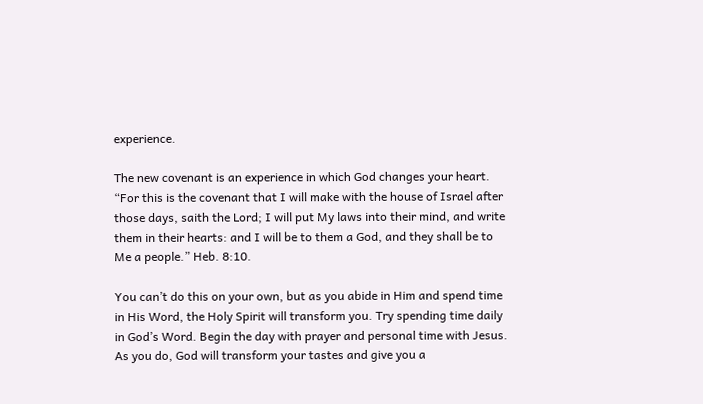experience.

The new covenant is an experience in which God changes your heart. “For this is the covenant that I will make with the house of Israel after those days, saith the Lord; I will put My laws into their mind, and write them in their hearts: and I will be to them a God, and they shall be to Me a people.” Heb. 8:10.

You can’t do this on your own, but as you abide in Him and spend time in His Word, the Holy Spirit will transform you. Try spending time daily in God’s Word. Begin the day with prayer and personal time with Jesus. As you do, God will transform your tastes and give you a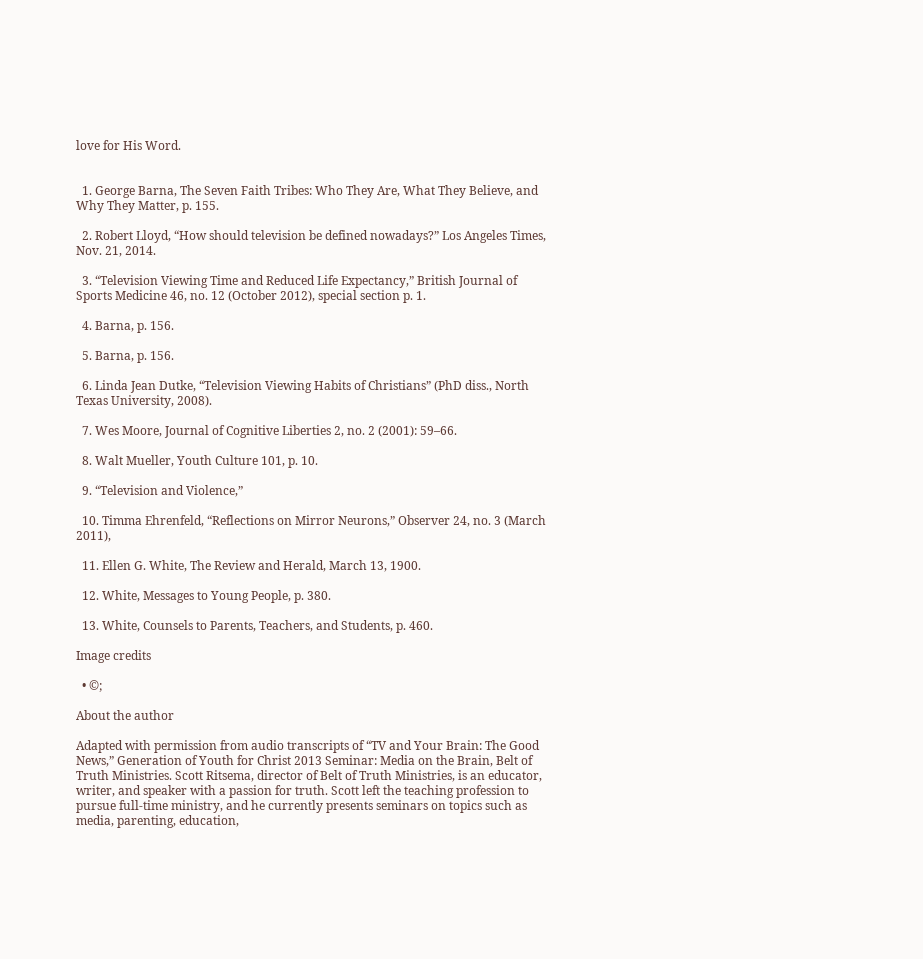love for His Word.


  1. George Barna, The Seven Faith Tribes: Who They Are, What They Believe, and Why They Matter, p. 155.

  2. Robert Lloyd, “How should television be defined nowadays?” Los Angeles Times, Nov. 21, 2014.

  3. “Television Viewing Time and Reduced Life Expectancy,” British Journal of Sports Medicine 46, no. 12 (October 2012), special section p. 1.

  4. Barna, p. 156.

  5. Barna, p. 156.

  6. Linda Jean Dutke, “Television Viewing Habits of Christians” (PhD diss., North Texas University, 2008).

  7. Wes Moore, Journal of Cognitive Liberties 2, no. 2 (2001): 59–66.

  8. Walt Mueller, Youth Culture 101, p. 10.

  9. “Television and Violence,”

  10. Timma Ehrenfeld, “Reflections on Mirror Neurons,” Observer 24, no. 3 (March 2011),

  11. Ellen G. White, The Review and Herald, March 13, 1900.

  12. White, Messages to Young People, p. 380.

  13. White, Counsels to Parents, Teachers, and Students, p. 460.

Image credits

  • ©;

About the author

Adapted with permission from audio transcripts of “TV and Your Brain: The Good News,” Generation of Youth for Christ 2013 Seminar: Media on the Brain, Belt of Truth Ministries. Scott Ritsema, director of Belt of Truth Ministries, is an educator, writer, and speaker with a passion for truth. Scott left the teaching profession to pursue full-time ministry, and he currently presents seminars on topics such as media, parenting, education,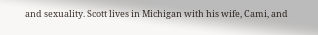and sexuality. Scott lives in Michigan with his wife, Cami, and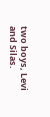two boys, Levi and Silas.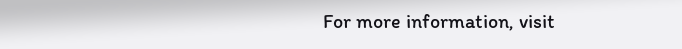For more information, visit